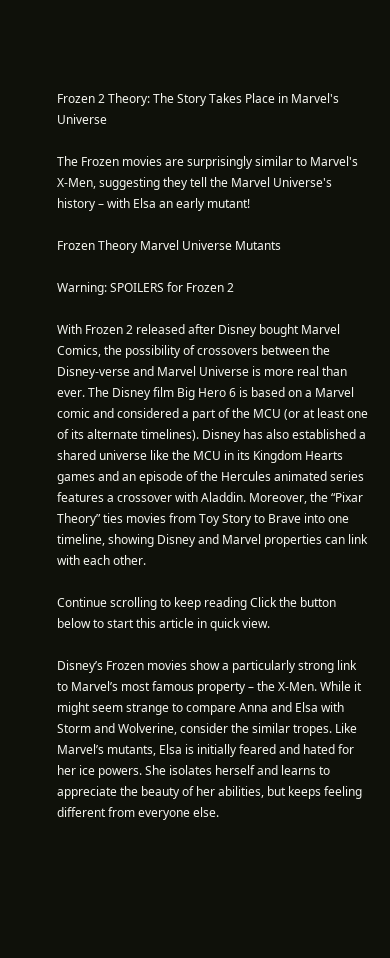Frozen 2 Theory: The Story Takes Place in Marvel's Universe

The Frozen movies are surprisingly similar to Marvel's X-Men, suggesting they tell the Marvel Universe's history – with Elsa an early mutant!

Frozen Theory Marvel Universe Mutants

Warning: SPOILERS for Frozen 2

With Frozen 2 released after Disney bought Marvel Comics, the possibility of crossovers between the Disney-verse and Marvel Universe is more real than ever. The Disney film Big Hero 6 is based on a Marvel comic and considered a part of the MCU (or at least one of its alternate timelines). Disney has also established a shared universe like the MCU in its Kingdom Hearts games and an episode of the Hercules animated series features a crossover with Aladdin. Moreover, the “Pixar Theory” ties movies from Toy Story to Brave into one timeline, showing Disney and Marvel properties can link with each other.

Continue scrolling to keep reading Click the button below to start this article in quick view.

Disney’s Frozen movies show a particularly strong link to Marvel’s most famous property – the X-Men. While it might seem strange to compare Anna and Elsa with Storm and Wolverine, consider the similar tropes. Like Marvel’s mutants, Elsa is initially feared and hated for her ice powers. She isolates herself and learns to appreciate the beauty of her abilities, but keeps feeling different from everyone else.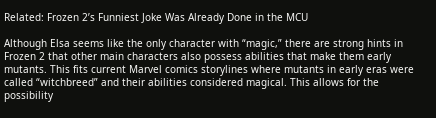Related: Frozen 2’s Funniest Joke Was Already Done in the MCU

Although Elsa seems like the only character with “magic,” there are strong hints in Frozen 2 that other main characters also possess abilities that make them early mutants. This fits current Marvel comics storylines where mutants in early eras were called “witchbreed” and their abilities considered magical. This allows for the possibility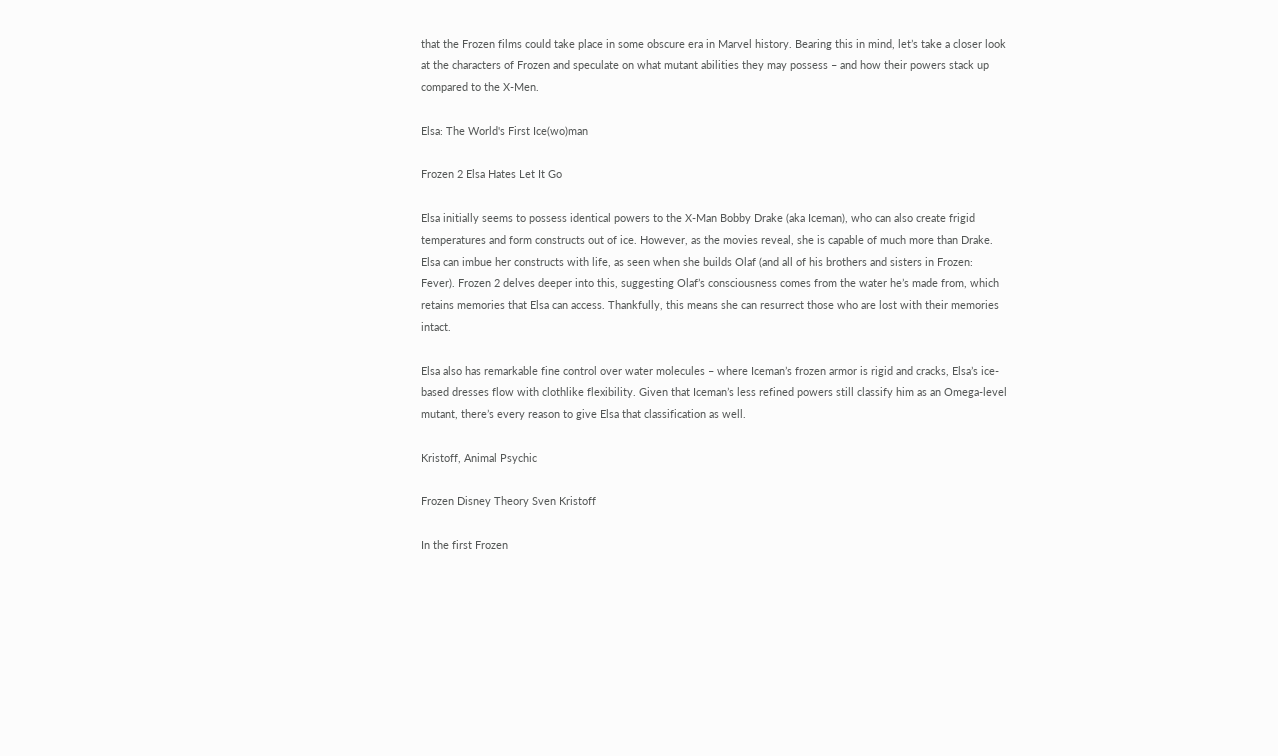that the Frozen films could take place in some obscure era in Marvel history. Bearing this in mind, let’s take a closer look at the characters of Frozen and speculate on what mutant abilities they may possess – and how their powers stack up compared to the X-Men.

Elsa: The World's First Ice(wo)man

Frozen 2 Elsa Hates Let It Go

Elsa initially seems to possess identical powers to the X-Man Bobby Drake (aka Iceman), who can also create frigid temperatures and form constructs out of ice. However, as the movies reveal, she is capable of much more than Drake. Elsa can imbue her constructs with life, as seen when she builds Olaf (and all of his brothers and sisters in Frozen: Fever). Frozen 2 delves deeper into this, suggesting Olaf’s consciousness comes from the water he’s made from, which retains memories that Elsa can access. Thankfully, this means she can resurrect those who are lost with their memories intact.

Elsa also has remarkable fine control over water molecules – where Iceman’s frozen armor is rigid and cracks, Elsa’s ice-based dresses flow with clothlike flexibility. Given that Iceman’s less refined powers still classify him as an Omega-level mutant, there’s every reason to give Elsa that classification as well.

Kristoff, Animal Psychic

Frozen Disney Theory Sven Kristoff

In the first Frozen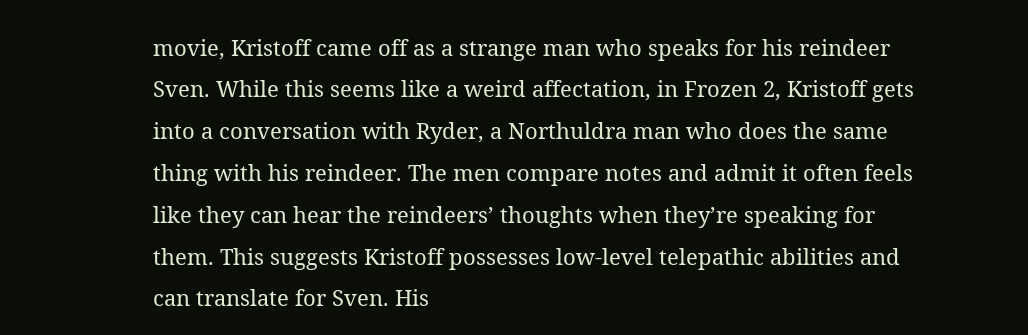movie, Kristoff came off as a strange man who speaks for his reindeer Sven. While this seems like a weird affectation, in Frozen 2, Kristoff gets into a conversation with Ryder, a Northuldra man who does the same thing with his reindeer. The men compare notes and admit it often feels like they can hear the reindeers’ thoughts when they’re speaking for them. This suggests Kristoff possesses low-level telepathic abilities and can translate for Sven. His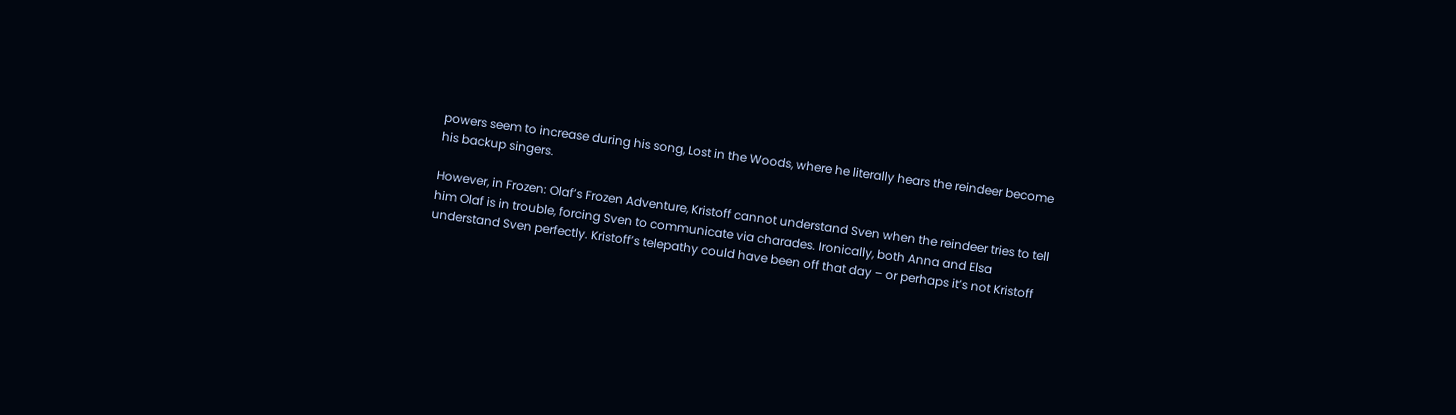powers seem to increase during his song, Lost in the Woods, where he literally hears the reindeer become his backup singers.

However, in Frozen: Olaf’s Frozen Adventure, Kristoff cannot understand Sven when the reindeer tries to tell him Olaf is in trouble, forcing Sven to communicate via charades. Ironically, both Anna and Elsa understand Sven perfectly. Kristoff’s telepathy could have been off that day – or perhaps it’s not Kristoff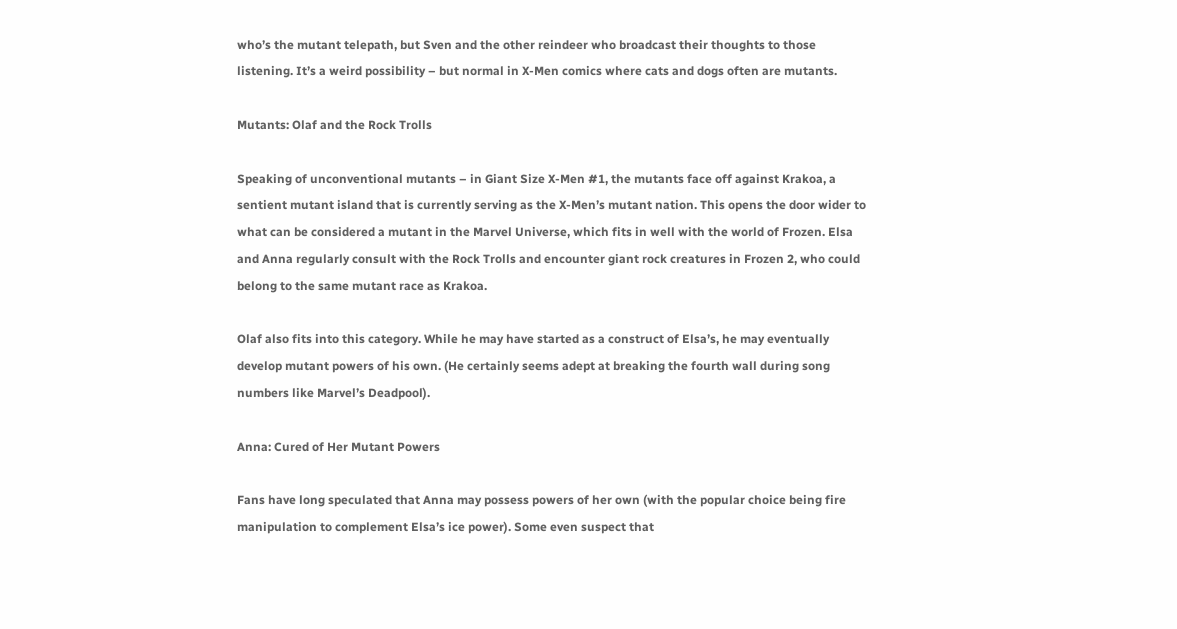who’s the mutant telepath, but Sven and the other reindeer who broadcast their thoughts to those listening. It’s a weird possibility – but normal in X-Men comics where cats and dogs often are mutants.

Mutants: Olaf and the Rock Trolls

Speaking of unconventional mutants – in Giant Size X-Men #1, the mutants face off against Krakoa, a sentient mutant island that is currently serving as the X-Men’s mutant nation. This opens the door wider to what can be considered a mutant in the Marvel Universe, which fits in well with the world of Frozen. Elsa and Anna regularly consult with the Rock Trolls and encounter giant rock creatures in Frozen 2, who could belong to the same mutant race as Krakoa.

Olaf also fits into this category. While he may have started as a construct of Elsa’s, he may eventually develop mutant powers of his own. (He certainly seems adept at breaking the fourth wall during song numbers like Marvel’s Deadpool).

Anna: Cured of Her Mutant Powers

Fans have long speculated that Anna may possess powers of her own (with the popular choice being fire manipulation to complement Elsa’s ice power). Some even suspect that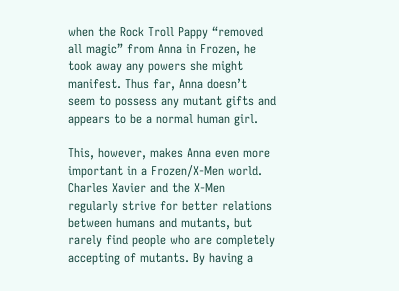when the Rock Troll Pappy “removed all magic” from Anna in Frozen, he took away any powers she might manifest. Thus far, Anna doesn’t seem to possess any mutant gifts and appears to be a normal human girl.

This, however, makes Anna even more important in a Frozen/X-Men world. Charles Xavier and the X-Men regularly strive for better relations between humans and mutants, but rarely find people who are completely accepting of mutants. By having a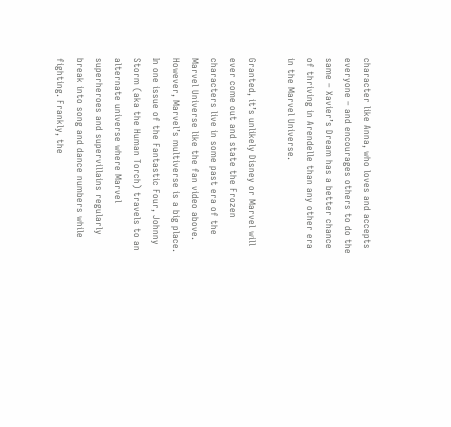character like Anna, who loves and accepts everyone – and encourages others to do the same – Xavier’s Dream has a better chance of thriving in Arendelle than any other era in the Marvel Universe.

Granted, it’s unlikely Disney or Marvel will ever come out and state the Frozen characters live in some past era of the Marvel Universe like the fan video above. However, Marvel’s multiverse is a big place. In one issue of the Fantastic Four, Johnny Storm (aka the Human Torch) travels to an alternate universe where Marvel superheroes and supervillains regularly break into song and dance numbers while fighting. Frankly, the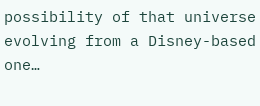possibility of that universe evolving from a Disney-based one…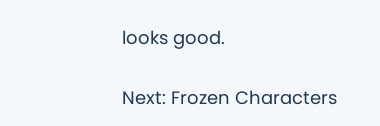looks good.

Next: Frozen Characters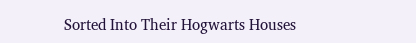Sorted Into Their Hogwarts Houses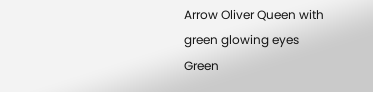Arrow Oliver Queen with green glowing eyes
Green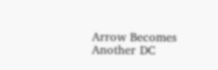Arrow Becomes Another DC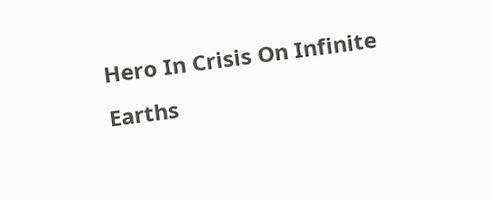Hero In Crisis On Infinite Earths